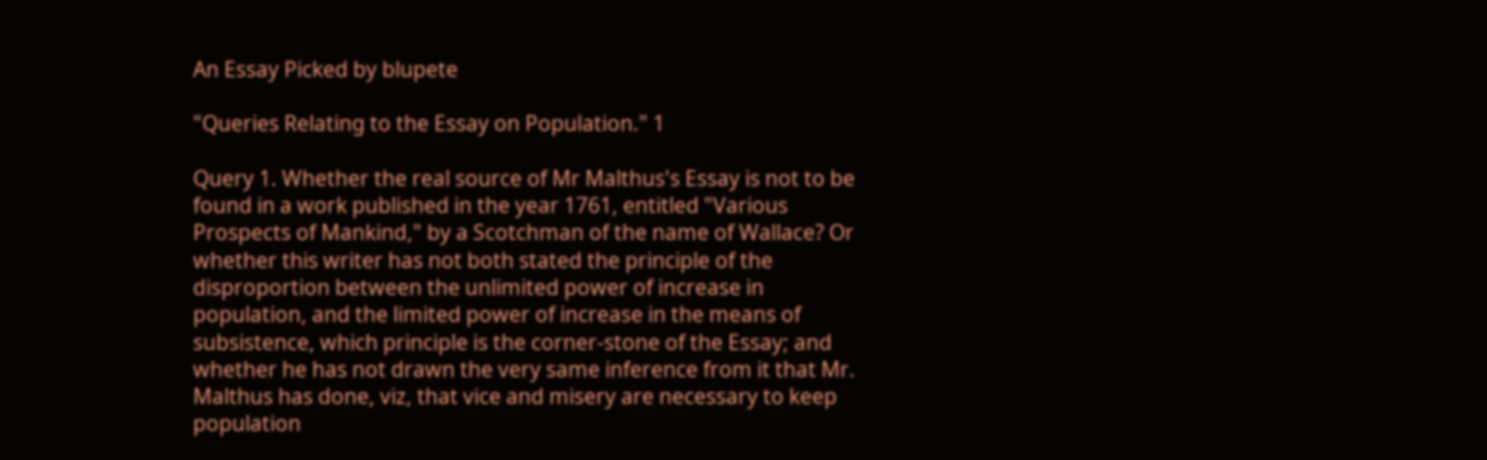An Essay Picked by blupete

"Queries Relating to the Essay on Population." 1

Query 1. Whether the real source of Mr Malthus's Essay is not to be found in a work published in the year 1761, entitled "Various Prospects of Mankind," by a Scotchman of the name of Wallace? Or whether this writer has not both stated the principle of the disproportion between the unlimited power of increase in population, and the limited power of increase in the means of subsistence, which principle is the corner-stone of the Essay; and whether he has not drawn the very same inference from it that Mr. Malthus has done, viz, that vice and misery are necessary to keep population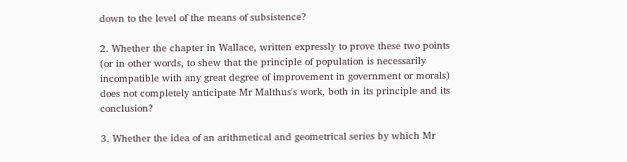down to the level of the means of subsistence?

2. Whether the chapter in Wallace, written expressly to prove these two points (or in other words, to shew that the principle of population is necessarily incompatible with any great degree of improvement in government or morals) does not completely anticipate Mr Malthus's work, both in its principle and its conclusion?

3. Whether the idea of an arithmetical and geometrical series by which Mr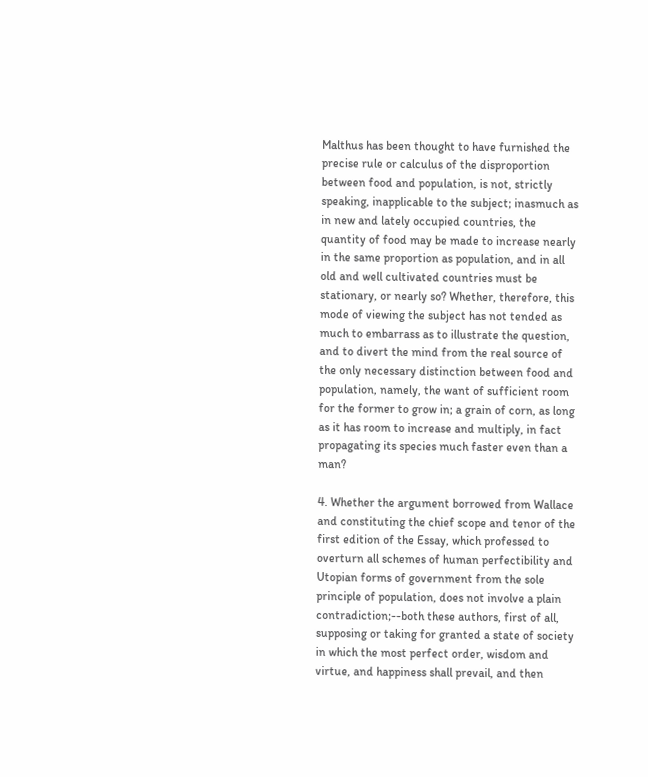Malthus has been thought to have furnished the precise rule or calculus of the disproportion between food and population, is not, strictly speaking, inapplicable to the subject; inasmuch as in new and lately occupied countries, the quantity of food may be made to increase nearly in the same proportion as population, and in all old and well cultivated countries must be stationary, or nearly so? Whether, therefore, this mode of viewing the subject has not tended as much to embarrass as to illustrate the question, and to divert the mind from the real source of the only necessary distinction between food and population, namely, the want of sufficient room for the former to grow in; a grain of corn, as long as it has room to increase and multiply, in fact propagating its species much faster even than a man?

4. Whether the argument borrowed from Wallace and constituting the chief scope and tenor of the first edition of the Essay, which professed to overturn all schemes of human perfectibility and Utopian forms of government from the sole principle of population, does not involve a plain contradiction;--both these authors, first of all, supposing or taking for granted a state of society in which the most perfect order, wisdom and virtue, and happiness shall prevail, and then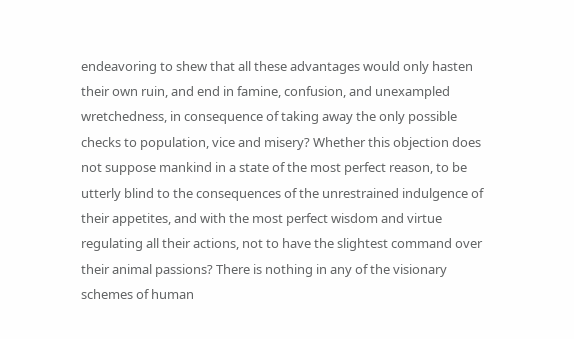endeavoring to shew that all these advantages would only hasten their own ruin, and end in famine, confusion, and unexampled wretchedness, in consequence of taking away the only possible checks to population, vice and misery? Whether this objection does not suppose mankind in a state of the most perfect reason, to be utterly blind to the consequences of the unrestrained indulgence of their appetites, and with the most perfect wisdom and virtue regulating all their actions, not to have the slightest command over their animal passions? There is nothing in any of the visionary schemes of human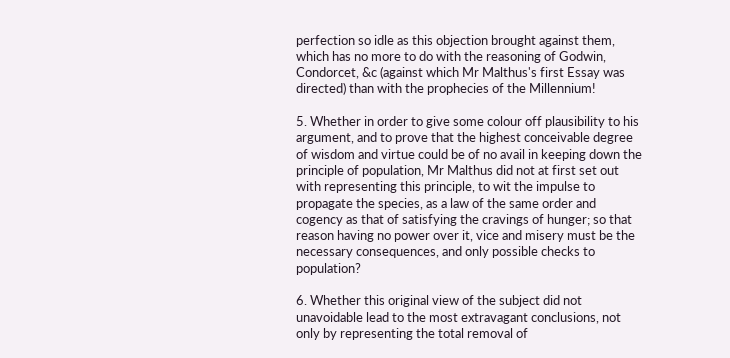perfection so idle as this objection brought against them, which has no more to do with the reasoning of Godwin, Condorcet, &c (against which Mr Malthus's first Essay was directed) than with the prophecies of the Millennium!

5. Whether in order to give some colour off plausibility to his argument, and to prove that the highest conceivable degree of wisdom and virtue could be of no avail in keeping down the principle of population, Mr Malthus did not at first set out with representing this principle, to wit the impulse to propagate the species, as a law of the same order and cogency as that of satisfying the cravings of hunger; so that reason having no power over it, vice and misery must be the necessary consequences, and only possible checks to population?

6. Whether this original view of the subject did not unavoidable lead to the most extravagant conclusions, not only by representing the total removal of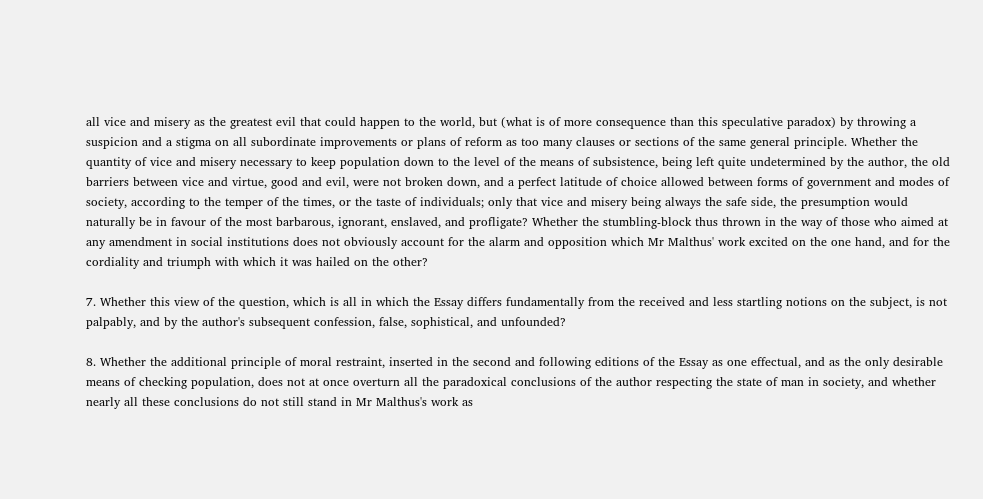all vice and misery as the greatest evil that could happen to the world, but (what is of more consequence than this speculative paradox) by throwing a suspicion and a stigma on all subordinate improvements or plans of reform as too many clauses or sections of the same general principle. Whether the quantity of vice and misery necessary to keep population down to the level of the means of subsistence, being left quite undetermined by the author, the old barriers between vice and virtue, good and evil, were not broken down, and a perfect latitude of choice allowed between forms of government and modes of society, according to the temper of the times, or the taste of individuals; only that vice and misery being always the safe side, the presumption would naturally be in favour of the most barbarous, ignorant, enslaved, and profligate? Whether the stumbling-block thus thrown in the way of those who aimed at any amendment in social institutions does not obviously account for the alarm and opposition which Mr Malthus' work excited on the one hand, and for the cordiality and triumph with which it was hailed on the other?

7. Whether this view of the question, which is all in which the Essay differs fundamentally from the received and less startling notions on the subject, is not palpably, and by the author's subsequent confession, false, sophistical, and unfounded?

8. Whether the additional principle of moral restraint, inserted in the second and following editions of the Essay as one effectual, and as the only desirable means of checking population, does not at once overturn all the paradoxical conclusions of the author respecting the state of man in society, and whether nearly all these conclusions do not still stand in Mr Malthus's work as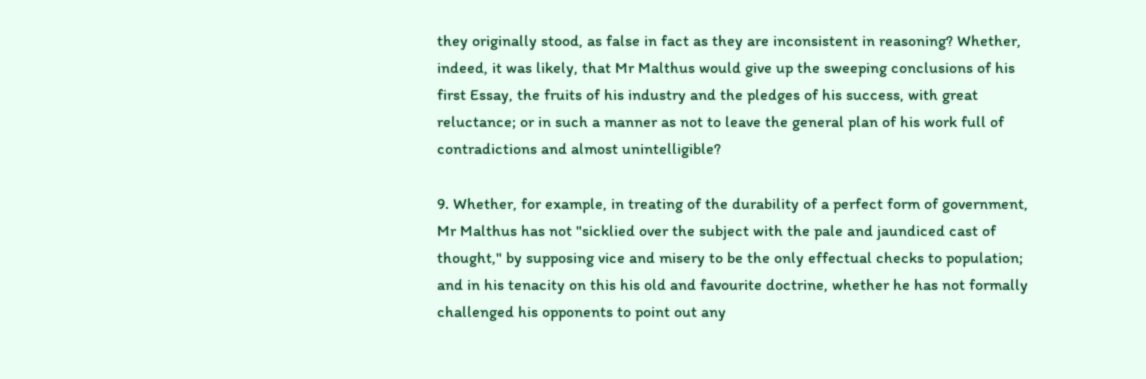they originally stood, as false in fact as they are inconsistent in reasoning? Whether, indeed, it was likely, that Mr Malthus would give up the sweeping conclusions of his first Essay, the fruits of his industry and the pledges of his success, with great reluctance; or in such a manner as not to leave the general plan of his work full of contradictions and almost unintelligible?

9. Whether, for example, in treating of the durability of a perfect form of government, Mr Malthus has not "sicklied over the subject with the pale and jaundiced cast of thought," by supposing vice and misery to be the only effectual checks to population; and in his tenacity on this his old and favourite doctrine, whether he has not formally challenged his opponents to point out any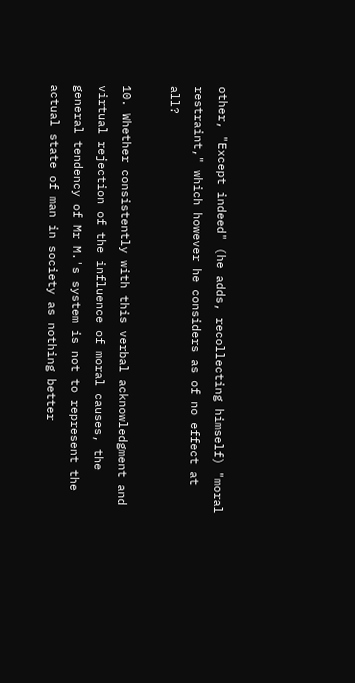other, "Except indeed" (he adds, recollecting himself) "moral restraint," which however he considers as of no effect at all?

10. Whether consistently with this verbal acknowledgment and virtual rejection of the influence of moral causes, the general tendency of Mr M.'s system is not to represent the actual state of man in society as nothing better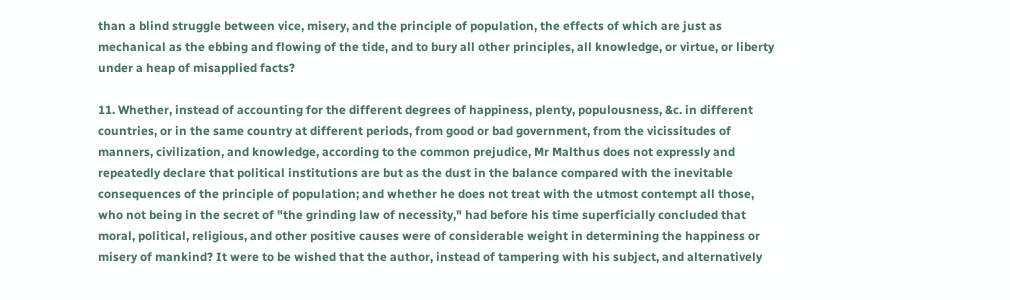than a blind struggle between vice, misery, and the principle of population, the effects of which are just as mechanical as the ebbing and flowing of the tide, and to bury all other principles, all knowledge, or virtue, or liberty under a heap of misapplied facts?

11. Whether, instead of accounting for the different degrees of happiness, plenty, populousness, &c. in different countries, or in the same country at different periods, from good or bad government, from the vicissitudes of manners, civilization, and knowledge, according to the common prejudice, Mr Malthus does not expressly and repeatedly declare that political institutions are but as the dust in the balance compared with the inevitable consequences of the principle of population; and whether he does not treat with the utmost contempt all those, who not being in the secret of "the grinding law of necessity," had before his time superficially concluded that moral, political, religious, and other positive causes were of considerable weight in determining the happiness or misery of mankind? It were to be wished that the author, instead of tampering with his subject, and alternatively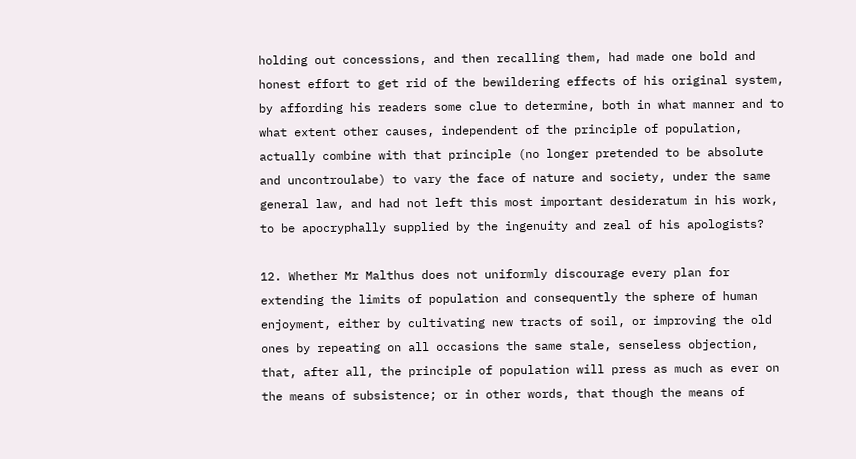holding out concessions, and then recalling them, had made one bold and honest effort to get rid of the bewildering effects of his original system, by affording his readers some clue to determine, both in what manner and to what extent other causes, independent of the principle of population, actually combine with that principle (no longer pretended to be absolute and uncontroulabe) to vary the face of nature and society, under the same general law, and had not left this most important desideratum in his work, to be apocryphally supplied by the ingenuity and zeal of his apologists?

12. Whether Mr Malthus does not uniformly discourage every plan for extending the limits of population and consequently the sphere of human enjoyment, either by cultivating new tracts of soil, or improving the old ones by repeating on all occasions the same stale, senseless objection, that, after all, the principle of population will press as much as ever on the means of subsistence; or in other words, that though the means of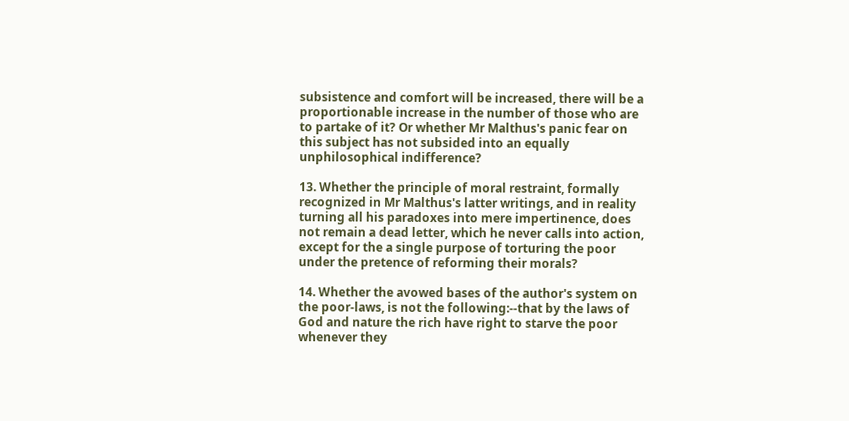subsistence and comfort will be increased, there will be a proportionable increase in the number of those who are to partake of it? Or whether Mr Malthus's panic fear on this subject has not subsided into an equally unphilosophical indifference?

13. Whether the principle of moral restraint, formally recognized in Mr Malthus's latter writings, and in reality turning all his paradoxes into mere impertinence, does not remain a dead letter, which he never calls into action, except for the a single purpose of torturing the poor under the pretence of reforming their morals?

14. Whether the avowed bases of the author's system on the poor-laws, is not the following:--that by the laws of God and nature the rich have right to starve the poor whenever they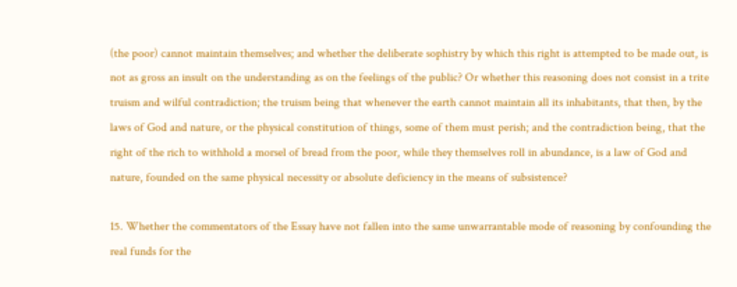(the poor) cannot maintain themselves; and whether the deliberate sophistry by which this right is attempted to be made out, is not as gross an insult on the understanding as on the feelings of the public? Or whether this reasoning does not consist in a trite truism and wilful contradiction; the truism being that whenever the earth cannot maintain all its inhabitants, that then, by the laws of God and nature, or the physical constitution of things, some of them must perish; and the contradiction being, that the right of the rich to withhold a morsel of bread from the poor, while they themselves roll in abundance, is a law of God and nature, founded on the same physical necessity or absolute deficiency in the means of subsistence?

15. Whether the commentators of the Essay have not fallen into the same unwarrantable mode of reasoning by confounding the real funds for the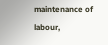maintenance of labour,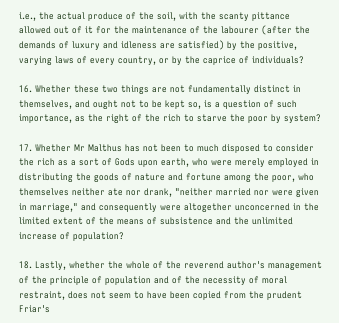i.e., the actual produce of the soil, with the scanty pittance allowed out of it for the maintenance of the labourer (after the demands of luxury and idleness are satisfied) by the positive, varying laws of every country, or by the caprice of individuals?

16. Whether these two things are not fundamentally distinct in themselves, and ought not to be kept so, is a question of such importance, as the right of the rich to starve the poor by system?

17. Whether Mr Malthus has not been to much disposed to consider the rich as a sort of Gods upon earth, who were merely employed in distributing the goods of nature and fortune among the poor, who themselves neither ate nor drank, "neither married nor were given in marriage," and consequently were altogether unconcerned in the limited extent of the means of subsistence and the unlimited increase of population?

18. Lastly, whether the whole of the reverend author's management of the principle of population and of the necessity of moral restraint, does not seem to have been copied from the prudent Friar's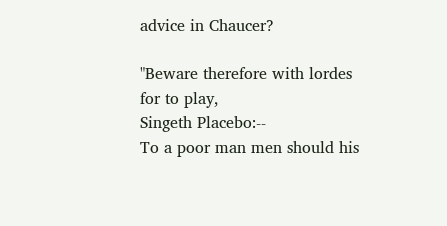advice in Chaucer?

"Beware therefore with lordes for to play,
Singeth Placebo:--
To a poor man men should his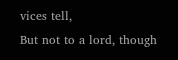vices tell,
But not to a lord, though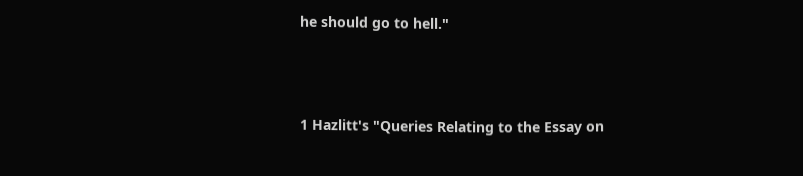he should go to hell."



1 Hazlitt's "Queries Relating to the Essay on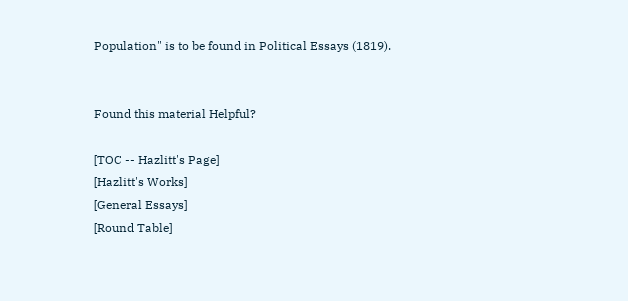Population" is to be found in Political Essays (1819).


Found this material Helpful?

[TOC -- Hazlitt's Page]
[Hazlitt's Works]
[General Essays]
[Round Table]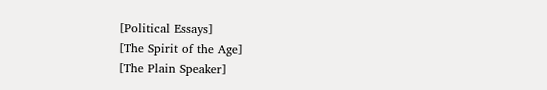[Political Essays]
[The Spirit of the Age]
[The Plain Speaker]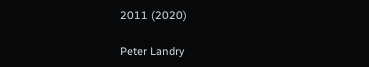2011 (2020)

Peter Landry